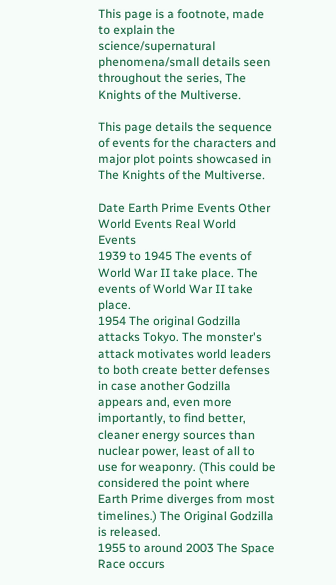This page is a footnote, made to explain the science/supernatural phenomena/small details seen throughout the series, The Knights of the Multiverse.

This page details the sequence of events for the characters and major plot points showcased in The Knights of the Multiverse.

Date Earth Prime Events Other World Events Real World Events
1939 to 1945 The events of World War II take place. The events of World War II take place.
1954 The original Godzilla attacks Tokyo. The monster's attack motivates world leaders to both create better defenses in case another Godzilla appears and, even more importantly, to find better, cleaner energy sources than nuclear power, least of all to use for weaponry. (This could be considered the point where Earth Prime diverges from most timelines.) The Original Godzilla is released.
1955 to around 2003 The Space Race occurs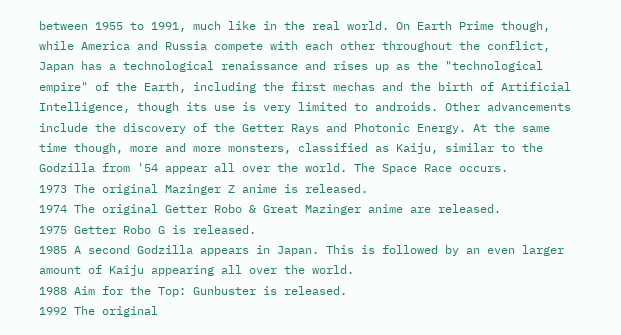between 1955 to 1991, much like in the real world. On Earth Prime though, while America and Russia compete with each other throughout the conflict, Japan has a technological renaissance and rises up as the "technological empire" of the Earth, including the first mechas and the birth of Artificial Intelligence, though its use is very limited to androids. Other advancements include the discovery of the Getter Rays and Photonic Energy. At the same time though, more and more monsters, classified as Kaiju, similar to the Godzilla from '54 appear all over the world. The Space Race occurs.
1973 The original Mazinger Z anime is released.
1974 The original Getter Robo & Great Mazinger anime are released.
1975 Getter Robo G is released.
1985 A second Godzilla appears in Japan. This is followed by an even larger amount of Kaiju appearing all over the world.
1988 Aim for the Top: Gunbuster is released.
1992 The original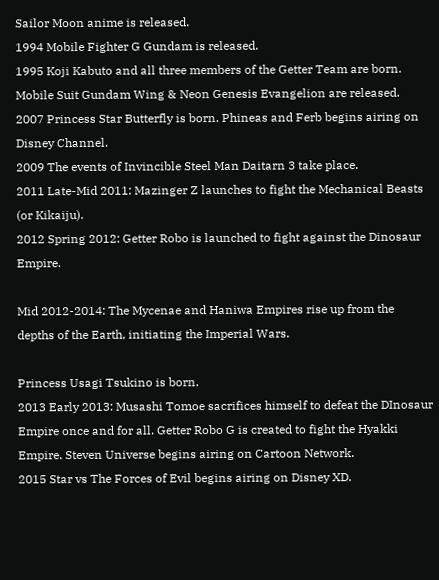Sailor Moon anime is released.
1994 Mobile Fighter G Gundam is released.
1995 Koji Kabuto and all three members of the Getter Team are born. Mobile Suit Gundam Wing & Neon Genesis Evangelion are released.
2007 Princess Star Butterfly is born. Phineas and Ferb begins airing on Disney Channel.
2009 The events of Invincible Steel Man Daitarn 3 take place.
2011 Late-Mid 2011: Mazinger Z launches to fight the Mechanical Beasts (or Kikaiju).
2012 Spring 2012: Getter Robo is launched to fight against the Dinosaur Empire.

Mid 2012-2014: The Mycenae and Haniwa Empires rise up from the depths of the Earth, initiating the Imperial Wars.

Princess Usagi Tsukino is born.
2013 Early 2013: Musashi Tomoe sacrifices himself to defeat the DInosaur Empire once and for all. Getter Robo G is created to fight the Hyakki Empire. Steven Universe begins airing on Cartoon Network.
2015 Star vs The Forces of Evil begins airing on Disney XD.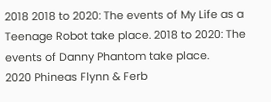2018 2018 to 2020: The events of My Life as a Teenage Robot take place. 2018 to 2020: The events of Danny Phantom take place.
2020 Phineas Flynn & Ferb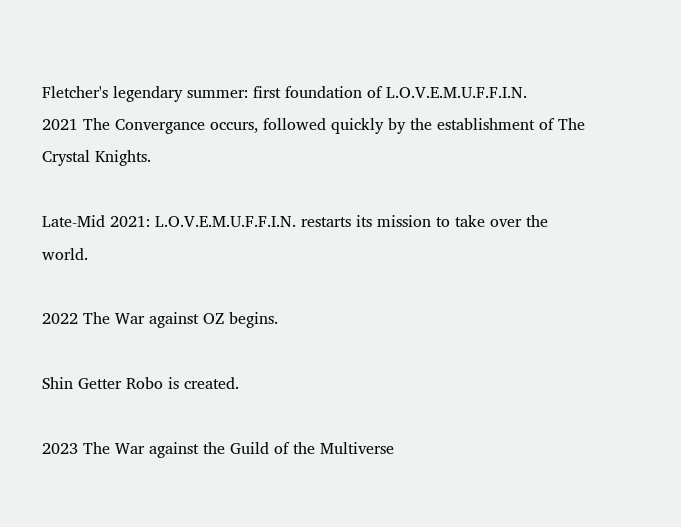Fletcher's legendary summer: first foundation of L.O.V.E.M.U.F.F.I.N.
2021 The Convergance occurs, followed quickly by the establishment of The Crystal Knights.

Late-Mid 2021: L.O.V.E.M.U.F.F.I.N. restarts its mission to take over the world.

2022 The War against OZ begins.

Shin Getter Robo is created.

2023 The War against the Guild of the Multiverse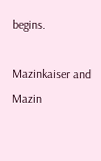begins.

Mazinkaiser and Mazin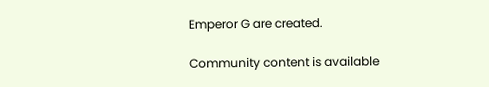Emperor G are created.

Community content is available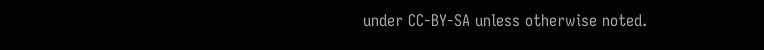under CC-BY-SA unless otherwise noted.